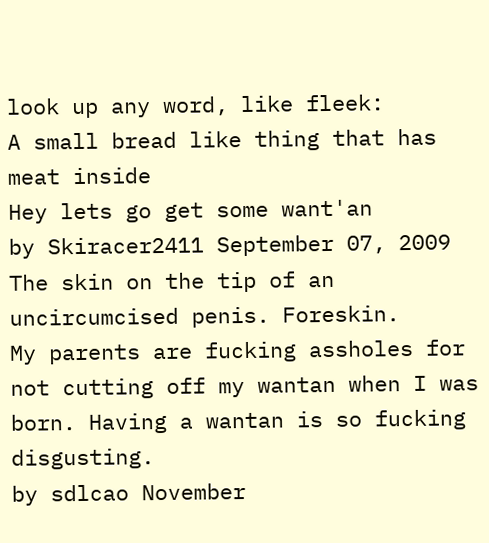look up any word, like fleek:
A small bread like thing that has meat inside
Hey lets go get some want'an
by Skiracer2411 September 07, 2009
The skin on the tip of an uncircumcised penis. Foreskin.
My parents are fucking assholes for not cutting off my wantan when I was born. Having a wantan is so fucking disgusting.
by sdlcao November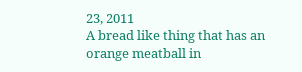23, 2011
A bread like thing that has an orange meatball in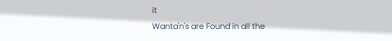it
Wanta'n's are Found in all the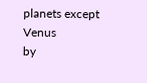planets except Venus
by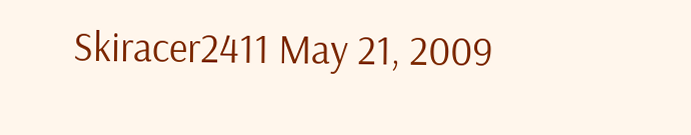Skiracer2411 May 21, 2009